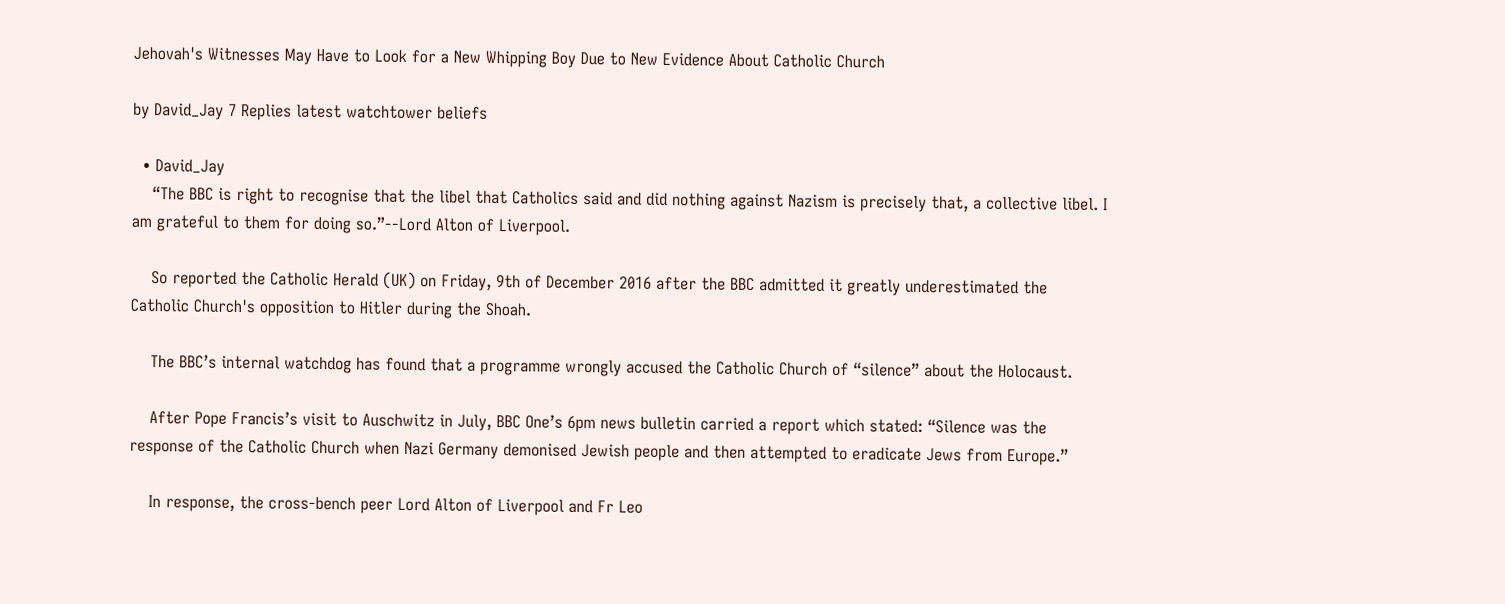Jehovah's Witnesses May Have to Look for a New Whipping Boy Due to New Evidence About Catholic Church

by David_Jay 7 Replies latest watchtower beliefs

  • David_Jay
    “The BBC is right to recognise that the libel that Catholics said and did nothing against Nazism is precisely that, a collective libel. I am grateful to them for doing so.”--Lord Alton of Liverpool.

    So reported the Catholic Herald (UK) on Friday, 9th of December 2016 after the BBC admitted it greatly underestimated the Catholic Church's opposition to Hitler during the Shoah.

    The BBC’s internal watchdog has found that a programme wrongly accused the Catholic Church of “silence” about the Holocaust.

    After Pope Francis’s visit to Auschwitz in July, BBC One’s 6pm news bulletin carried a report which stated: “Silence was the response of the Catholic Church when Nazi Germany demonised Jewish people and then attempted to eradicate Jews from Europe.”

    In response, the cross-bench peer Lord Alton of Liverpool and Fr Leo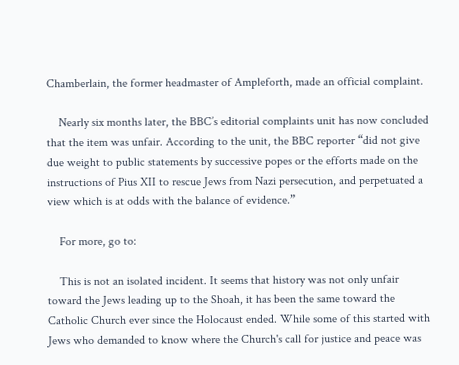Chamberlain, the former headmaster of Ampleforth, made an official complaint.

    Nearly six months later, the BBC’s editorial complaints unit has now concluded that the item was unfair. According to the unit, the BBC reporter “did not give due weight to public statements by successive popes or the efforts made on the instructions of Pius XII to rescue Jews from Nazi persecution, and perpetuated a view which is at odds with the balance of evidence.”

    For more, go to:

    This is not an isolated incident. It seems that history was not only unfair toward the Jews leading up to the Shoah, it has been the same toward the Catholic Church ever since the Holocaust ended. While some of this started with Jews who demanded to know where the Church's call for justice and peace was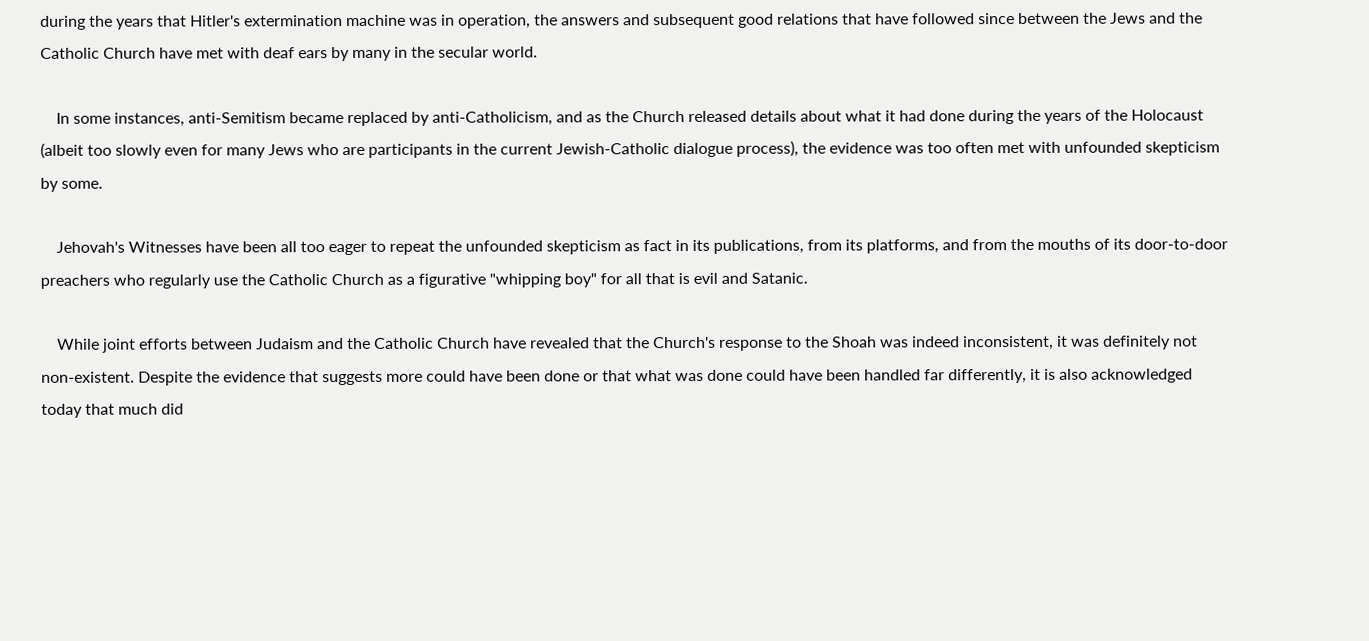during the years that Hitler's extermination machine was in operation, the answers and subsequent good relations that have followed since between the Jews and the Catholic Church have met with deaf ears by many in the secular world.

    In some instances, anti-Semitism became replaced by anti-Catholicism, and as the Church released details about what it had done during the years of the Holocaust (albeit too slowly even for many Jews who are participants in the current Jewish-Catholic dialogue process), the evidence was too often met with unfounded skepticism by some.

    Jehovah's Witnesses have been all too eager to repeat the unfounded skepticism as fact in its publications, from its platforms, and from the mouths of its door-to-door preachers who regularly use the Catholic Church as a figurative "whipping boy" for all that is evil and Satanic.

    While joint efforts between Judaism and the Catholic Church have revealed that the Church's response to the Shoah was indeed inconsistent, it was definitely not non-existent. Despite the evidence that suggests more could have been done or that what was done could have been handled far differently, it is also acknowledged today that much did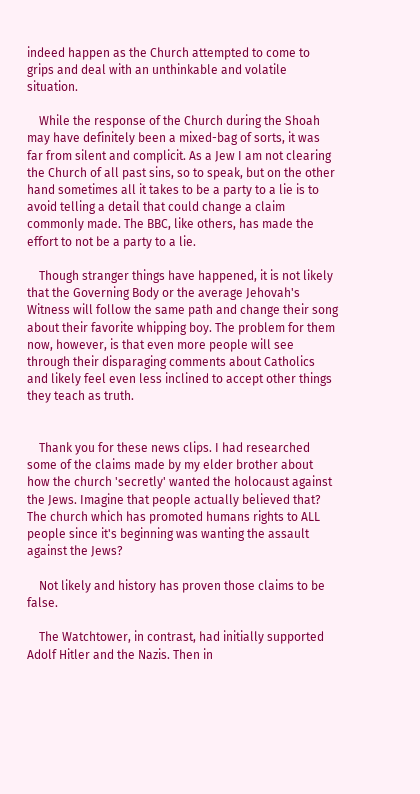indeed happen as the Church attempted to come to grips and deal with an unthinkable and volatile situation.

    While the response of the Church during the Shoah may have definitely been a mixed-bag of sorts, it was far from silent and complicit. As a Jew I am not clearing the Church of all past sins, so to speak, but on the other hand sometimes all it takes to be a party to a lie is to avoid telling a detail that could change a claim commonly made. The BBC, like others, has made the effort to not be a party to a lie.

    Though stranger things have happened, it is not likely that the Governing Body or the average Jehovah's Witness will follow the same path and change their song about their favorite whipping boy. The problem for them now, however, is that even more people will see through their disparaging comments about Catholics and likely feel even less inclined to accept other things they teach as truth.


    Thank you for these news clips. I had researched some of the claims made by my elder brother about how the church 'secretly' wanted the holocaust against the Jews. Imagine that people actually believed that? The church which has promoted humans rights to ALL people since it's beginning was wanting the assault against the Jews?

    Not likely and history has proven those claims to be false.

    The Watchtower, in contrast, had initially supported Adolf Hitler and the Nazis. Then in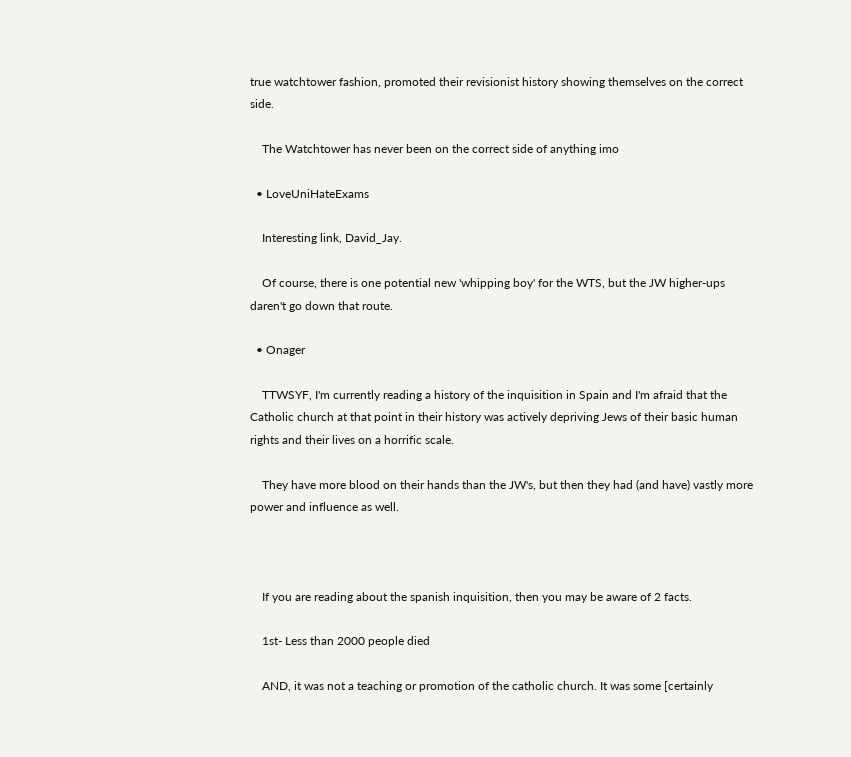true watchtower fashion, promoted their revisionist history showing themselves on the correct side.

    The Watchtower has never been on the correct side of anything imo

  • LoveUniHateExams

    Interesting link, David_Jay.

    Of course, there is one potential new 'whipping boy' for the WTS, but the JW higher-ups daren't go down that route.

  • Onager

    TTWSYF, I'm currently reading a history of the inquisition in Spain and I'm afraid that the Catholic church at that point in their history was actively depriving Jews of their basic human rights and their lives on a horrific scale.

    They have more blood on their hands than the JW's, but then they had (and have) vastly more power and influence as well.



    If you are reading about the spanish inquisition, then you may be aware of 2 facts.

    1st- Less than 2000 people died

    AND, it was not a teaching or promotion of the catholic church. It was some [certainly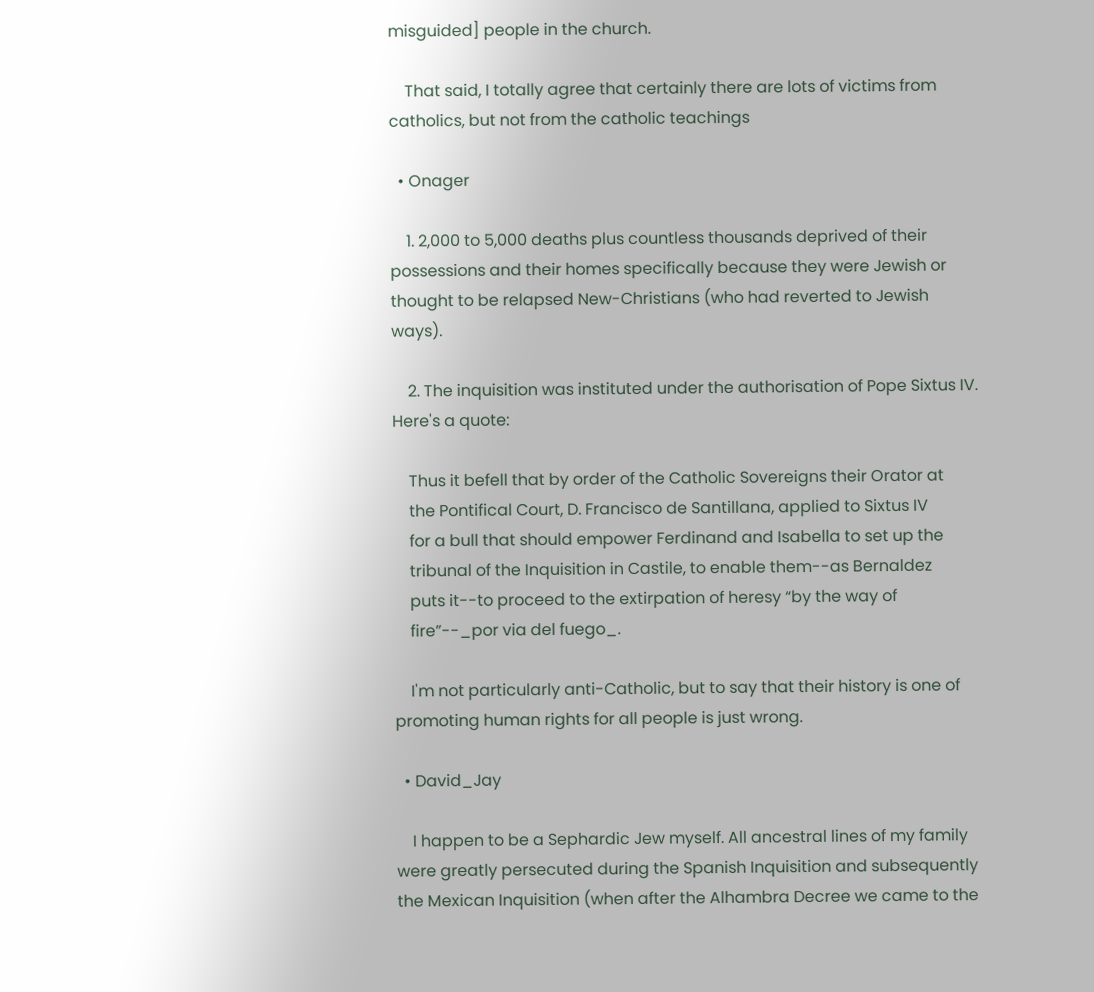misguided] people in the church.

    That said, I totally agree that certainly there are lots of victims from catholics, but not from the catholic teachings

  • Onager

    1. 2,000 to 5,000 deaths plus countless thousands deprived of their possessions and their homes specifically because they were Jewish or thought to be relapsed New-Christians (who had reverted to Jewish ways).

    2. The inquisition was instituted under the authorisation of Pope Sixtus IV. Here's a quote:

    Thus it befell that by order of the Catholic Sovereigns their Orator at
    the Pontifical Court, D. Francisco de Santillana, applied to Sixtus IV
    for a bull that should empower Ferdinand and Isabella to set up the
    tribunal of the Inquisition in Castile, to enable them--as Bernaldez
    puts it--to proceed to the extirpation of heresy “by the way of
    fire”--_por via del fuego_.

    I'm not particularly anti-Catholic, but to say that their history is one of promoting human rights for all people is just wrong.

  • David_Jay

    I happen to be a Sephardic Jew myself. All ancestral lines of my family were greatly persecuted during the Spanish Inquisition and subsequently the Mexican Inquisition (when after the Alhambra Decree we came to the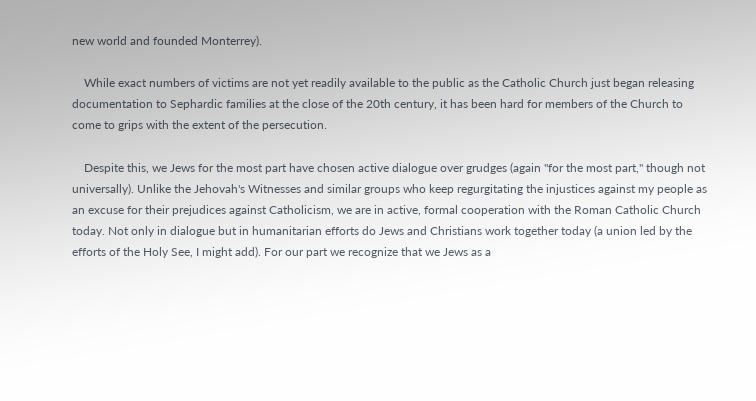new world and founded Monterrey).

    While exact numbers of victims are not yet readily available to the public as the Catholic Church just began releasing documentation to Sephardic families at the close of the 20th century, it has been hard for members of the Church to come to grips with the extent of the persecution.

    Despite this, we Jews for the most part have chosen active dialogue over grudges (again "for the most part," though not universally). Unlike the Jehovah's Witnesses and similar groups who keep regurgitating the injustices against my people as an excuse for their prejudices against Catholicism, we are in active, formal cooperation with the Roman Catholic Church today. Not only in dialogue but in humanitarian efforts do Jews and Christians work together today (a union led by the efforts of the Holy See, I might add). For our part we recognize that we Jews as a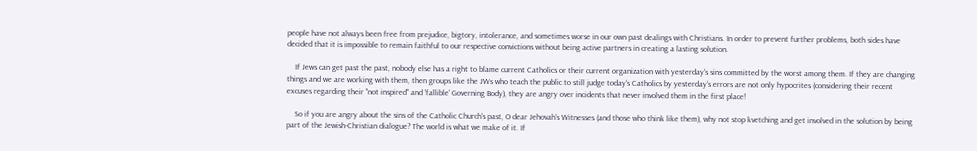people have not always been free from prejudice, bigtory, intolerance, and sometimes worse in our own past dealings with Christians. In order to prevent further problems, both sides have decided that it is impossible to remain faithful to our respective convictions without being active partners in creating a lasting solution.

    If Jews can get past the past, nobody else has a right to blame current Catholics or their current organization with yesterday's sins committed by the worst among them. If they are changing things and we are working with them, then groups like the JWs who teach the public to still judge today's Catholics by yesterday's errors are not only hypocrites (considering their recent excuses regarding their "not inspired" and 'fallible' Governing Body), they are angry over incidents that never involved them in the first place!

    So if you are angry about the sins of the Catholic Church's past, O dear Jehovah's Witnesses (and those who think like them), why not stop kvetching and get involved in the solution by being part of the Jewish-Christian dialogue? The world is what we make of it. If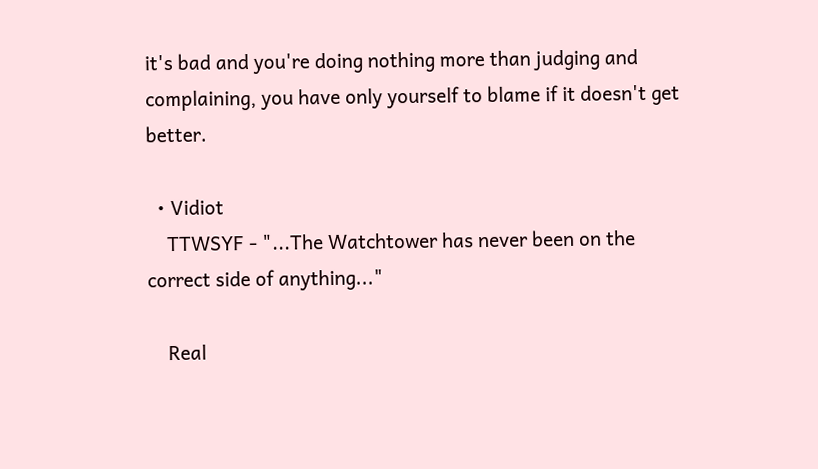it's bad and you're doing nothing more than judging and complaining, you have only yourself to blame if it doesn't get better.

  • Vidiot
    TTWSYF - "...The Watchtower has never been on the correct side of anything..."

    Real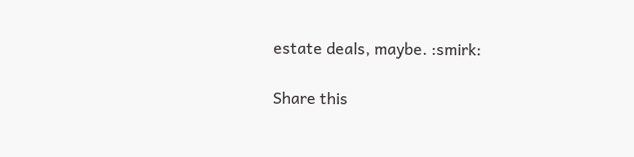estate deals, maybe. :smirk:

Share this